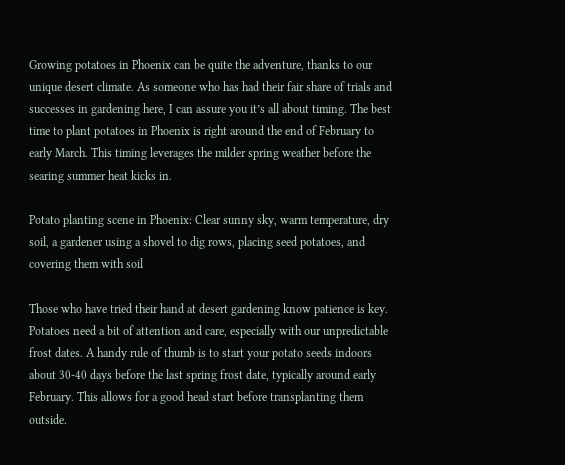Growing potatoes in Phoenix can be quite the adventure, thanks to our unique desert climate. As someone who has had their fair share of trials and successes in gardening here, I can assure you it’s all about timing. The best time to plant potatoes in Phoenix is right around the end of February to early March. This timing leverages the milder spring weather before the searing summer heat kicks in.

Potato planting scene in Phoenix: Clear sunny sky, warm temperature, dry soil, a gardener using a shovel to dig rows, placing seed potatoes, and covering them with soil

Those who have tried their hand at desert gardening know patience is key. Potatoes need a bit of attention and care, especially with our unpredictable frost dates. A handy rule of thumb is to start your potato seeds indoors about 30-40 days before the last spring frost date, typically around early February. This allows for a good head start before transplanting them outside.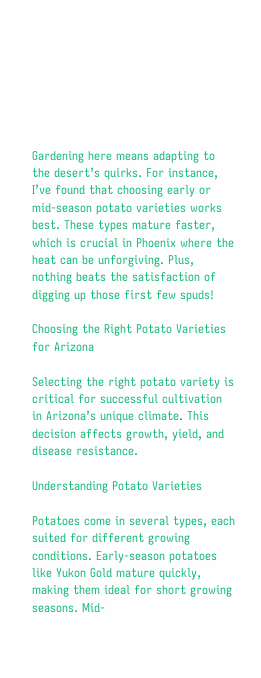Gardening here means adapting to the desert’s quirks. For instance, I’ve found that choosing early or mid-season potato varieties works best. These types mature faster, which is crucial in Phoenix where the heat can be unforgiving. Plus, nothing beats the satisfaction of digging up those first few spuds!

Choosing the Right Potato Varieties for Arizona

Selecting the right potato variety is critical for successful cultivation in Arizona’s unique climate. This decision affects growth, yield, and disease resistance.

Understanding Potato Varieties

Potatoes come in several types, each suited for different growing conditions. Early-season potatoes like Yukon Gold mature quickly, making them ideal for short growing seasons. Mid-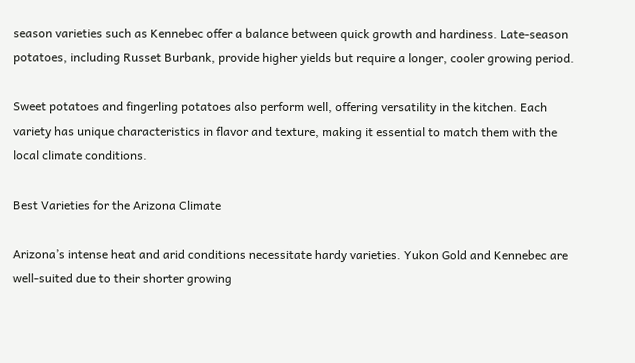season varieties such as Kennebec offer a balance between quick growth and hardiness. Late-season potatoes, including Russet Burbank, provide higher yields but require a longer, cooler growing period.

Sweet potatoes and fingerling potatoes also perform well, offering versatility in the kitchen. Each variety has unique characteristics in flavor and texture, making it essential to match them with the local climate conditions.

Best Varieties for the Arizona Climate

Arizona’s intense heat and arid conditions necessitate hardy varieties. Yukon Gold and Kennebec are well-suited due to their shorter growing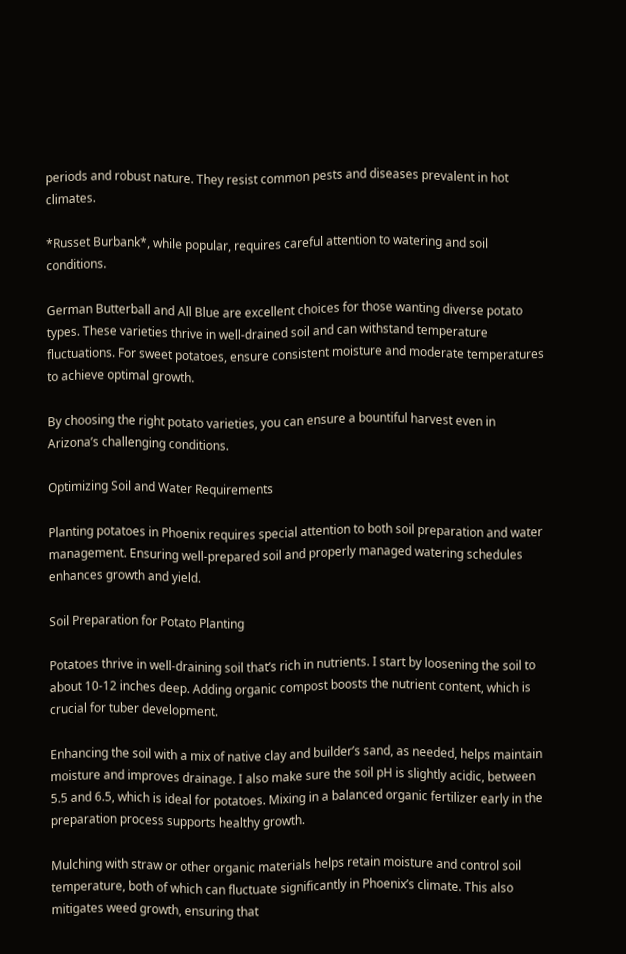periods and robust nature. They resist common pests and diseases prevalent in hot climates.

*Russet Burbank*, while popular, requires careful attention to watering and soil conditions.

German Butterball and All Blue are excellent choices for those wanting diverse potato types. These varieties thrive in well-drained soil and can withstand temperature fluctuations. For sweet potatoes, ensure consistent moisture and moderate temperatures to achieve optimal growth.

By choosing the right potato varieties, you can ensure a bountiful harvest even in Arizona’s challenging conditions.

Optimizing Soil and Water Requirements

Planting potatoes in Phoenix requires special attention to both soil preparation and water management. Ensuring well-prepared soil and properly managed watering schedules enhances growth and yield.

Soil Preparation for Potato Planting

Potatoes thrive in well-draining soil that’s rich in nutrients. I start by loosening the soil to about 10-12 inches deep. Adding organic compost boosts the nutrient content, which is crucial for tuber development.

Enhancing the soil with a mix of native clay and builder’s sand, as needed, helps maintain moisture and improves drainage. I also make sure the soil pH is slightly acidic, between 5.5 and 6.5, which is ideal for potatoes. Mixing in a balanced organic fertilizer early in the preparation process supports healthy growth.

Mulching with straw or other organic materials helps retain moisture and control soil temperature, both of which can fluctuate significantly in Phoenix’s climate. This also mitigates weed growth, ensuring that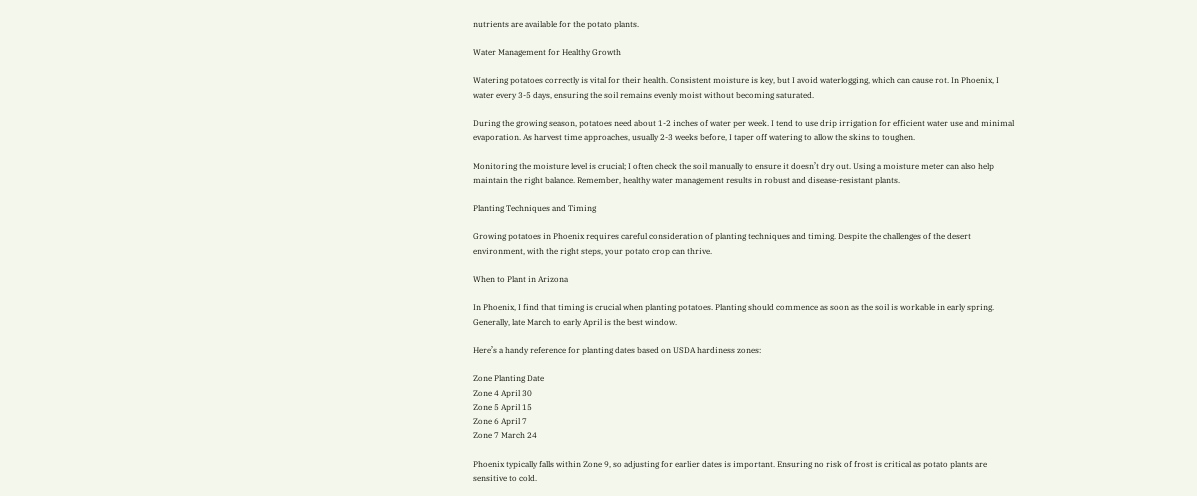nutrients are available for the potato plants.

Water Management for Healthy Growth

Watering potatoes correctly is vital for their health. Consistent moisture is key, but I avoid waterlogging, which can cause rot. In Phoenix, I water every 3-5 days, ensuring the soil remains evenly moist without becoming saturated.

During the growing season, potatoes need about 1-2 inches of water per week. I tend to use drip irrigation for efficient water use and minimal evaporation. As harvest time approaches, usually 2-3 weeks before, I taper off watering to allow the skins to toughen.

Monitoring the moisture level is crucial; I often check the soil manually to ensure it doesn’t dry out. Using a moisture meter can also help maintain the right balance. Remember, healthy water management results in robust and disease-resistant plants.

Planting Techniques and Timing

Growing potatoes in Phoenix requires careful consideration of planting techniques and timing. Despite the challenges of the desert environment, with the right steps, your potato crop can thrive.

When to Plant in Arizona

In Phoenix, I find that timing is crucial when planting potatoes. Planting should commence as soon as the soil is workable in early spring. Generally, late March to early April is the best window.

Here’s a handy reference for planting dates based on USDA hardiness zones:

Zone Planting Date
Zone 4 April 30
Zone 5 April 15
Zone 6 April 7
Zone 7 March 24

Phoenix typically falls within Zone 9, so adjusting for earlier dates is important. Ensuring no risk of frost is critical as potato plants are sensitive to cold.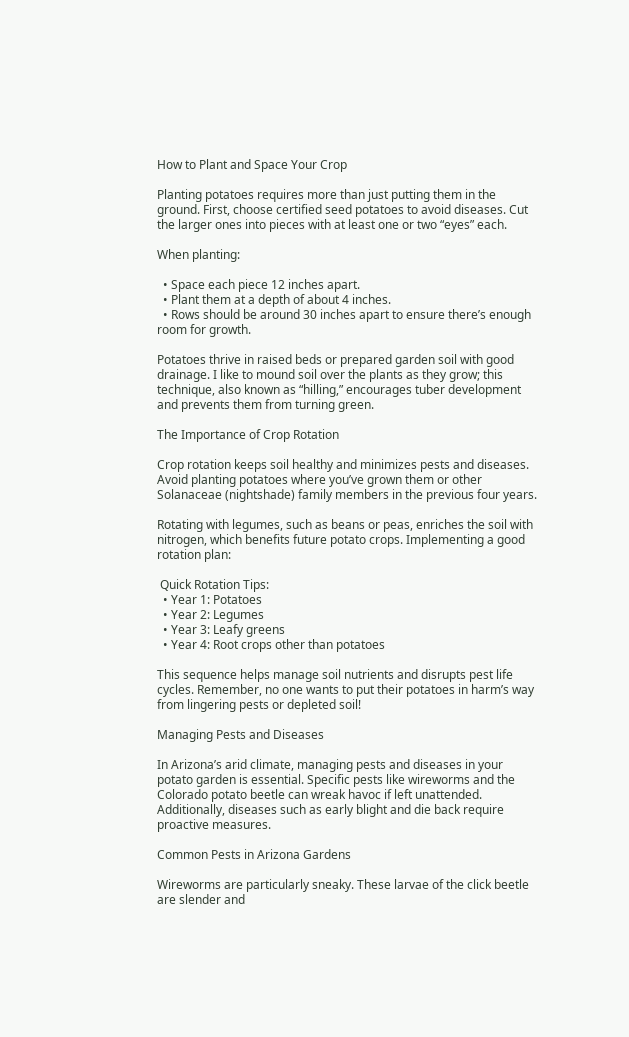How to Plant and Space Your Crop

Planting potatoes requires more than just putting them in the ground. First, choose certified seed potatoes to avoid diseases. Cut the larger ones into pieces with at least one or two “eyes” each.

When planting:

  • Space each piece 12 inches apart.
  • Plant them at a depth of about 4 inches.
  • Rows should be around 30 inches apart to ensure there’s enough room for growth.

Potatoes thrive in raised beds or prepared garden soil with good drainage. I like to mound soil over the plants as they grow; this technique, also known as “hilling,” encourages tuber development and prevents them from turning green.

The Importance of Crop Rotation

Crop rotation keeps soil healthy and minimizes pests and diseases. Avoid planting potatoes where you’ve grown them or other Solanaceae (nightshade) family members in the previous four years.

Rotating with legumes, such as beans or peas, enriches the soil with nitrogen, which benefits future potato crops. Implementing a good rotation plan:

 Quick Rotation Tips:
  • Year 1: Potatoes
  • Year 2: Legumes
  • Year 3: Leafy greens
  • Year 4: Root crops other than potatoes

This sequence helps manage soil nutrients and disrupts pest life cycles. Remember, no one wants to put their potatoes in harm’s way from lingering pests or depleted soil!

Managing Pests and Diseases

In Arizona’s arid climate, managing pests and diseases in your potato garden is essential. Specific pests like wireworms and the Colorado potato beetle can wreak havoc if left unattended. Additionally, diseases such as early blight and die back require proactive measures.

Common Pests in Arizona Gardens

Wireworms are particularly sneaky. These larvae of the click beetle are slender and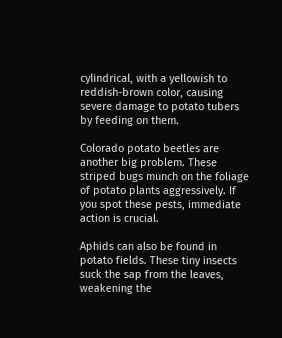cylindrical, with a yellowish to reddish-brown color, causing severe damage to potato tubers by feeding on them.

Colorado potato beetles are another big problem. These striped bugs munch on the foliage of potato plants aggressively. If you spot these pests, immediate action is crucial.

Aphids can also be found in potato fields. These tiny insects suck the sap from the leaves, weakening the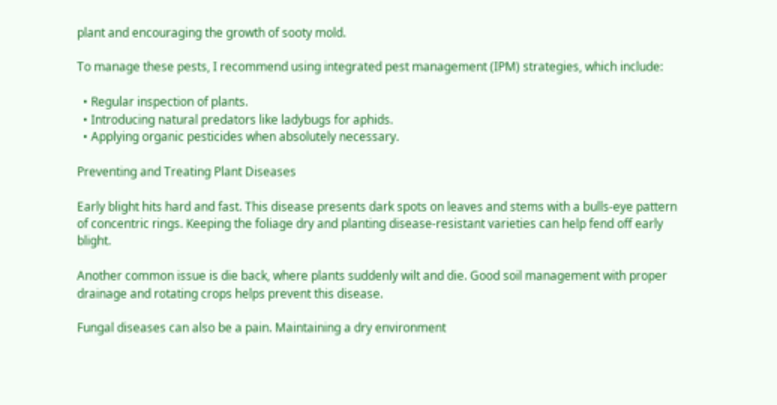plant and encouraging the growth of sooty mold.

To manage these pests, I recommend using integrated pest management (IPM) strategies, which include:

  • Regular inspection of plants.
  • Introducing natural predators like ladybugs for aphids.
  • Applying organic pesticides when absolutely necessary.

Preventing and Treating Plant Diseases

Early blight hits hard and fast. This disease presents dark spots on leaves and stems with a bulls-eye pattern of concentric rings. Keeping the foliage dry and planting disease-resistant varieties can help fend off early blight.

Another common issue is die back, where plants suddenly wilt and die. Good soil management with proper drainage and rotating crops helps prevent this disease.

Fungal diseases can also be a pain. Maintaining a dry environment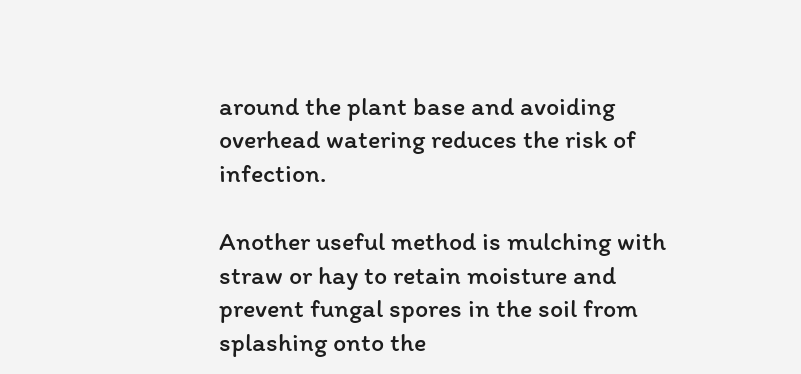around the plant base and avoiding overhead watering reduces the risk of infection.

Another useful method is mulching with straw or hay to retain moisture and prevent fungal spores in the soil from splashing onto the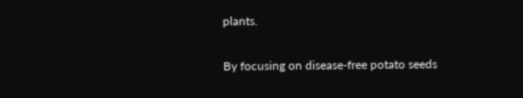plants.

By focusing on disease-free potato seeds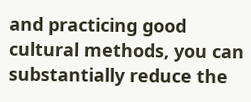and practicing good cultural methods, you can substantially reduce the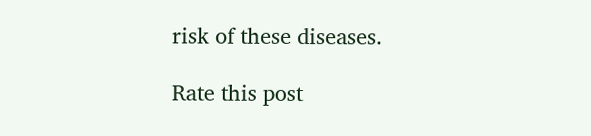risk of these diseases.

Rate this post